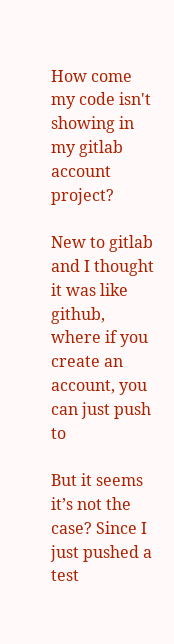How come my code isn't showing in my gitlab account project?

New to gitlab and I thought it was like github, where if you create an account, you can just push to

But it seems it’s not the case? Since I just pushed a test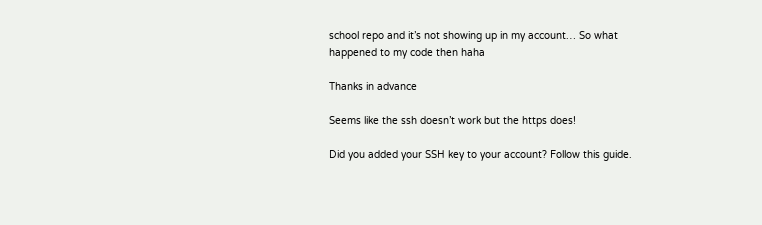school repo and it’s not showing up in my account… So what happened to my code then haha

Thanks in advance

Seems like the ssh doesn’t work but the https does!

Did you added your SSH key to your account? Follow this guide.